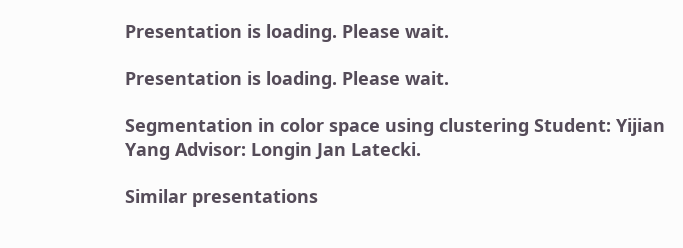Presentation is loading. Please wait.

Presentation is loading. Please wait.

Segmentation in color space using clustering Student: Yijian Yang Advisor: Longin Jan Latecki.

Similar presentations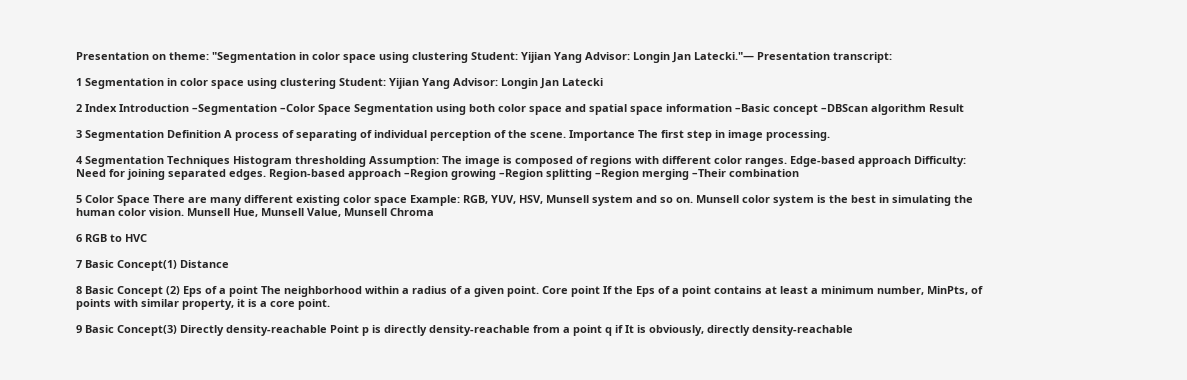Presentation on theme: "Segmentation in color space using clustering Student: Yijian Yang Advisor: Longin Jan Latecki."— Presentation transcript:

1 Segmentation in color space using clustering Student: Yijian Yang Advisor: Longin Jan Latecki

2 Index Introduction –Segmentation –Color Space Segmentation using both color space and spatial space information –Basic concept –DBScan algorithm Result

3 Segmentation Definition A process of separating of individual perception of the scene. Importance The first step in image processing.

4 Segmentation Techniques Histogram thresholding Assumption: The image is composed of regions with different color ranges. Edge-based approach Difficulty: Need for joining separated edges. Region-based approach –Region growing –Region splitting –Region merging –Their combination

5 Color Space There are many different existing color space Example: RGB, YUV, HSV, Munsell system and so on. Munsell color system is the best in simulating the human color vision. Munsell Hue, Munsell Value, Munsell Chroma

6 RGB to HVC

7 Basic Concept(1) Distance

8 Basic Concept (2) Eps of a point The neighborhood within a radius of a given point. Core point If the Eps of a point contains at least a minimum number, MinPts, of points with similar property, it is a core point.

9 Basic Concept(3) Directly density-reachable Point p is directly density-reachable from a point q if It is obviously, directly density-reachable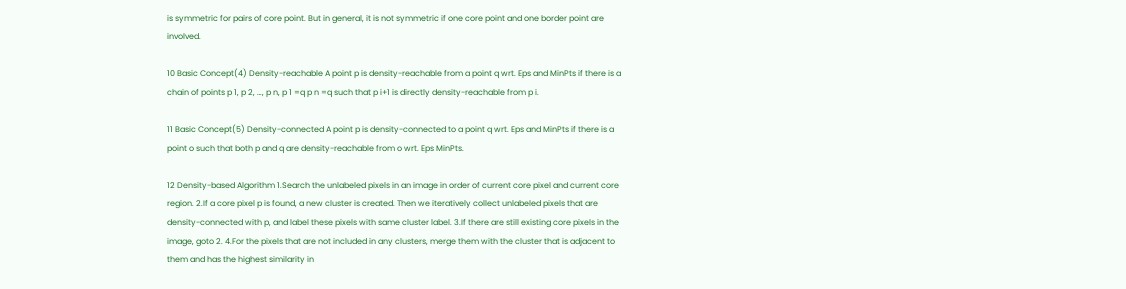is symmetric for pairs of core point. But in general, it is not symmetric if one core point and one border point are involved.

10 Basic Concept(4) Density-reachable A point p is density-reachable from a point q wrt. Eps and MinPts if there is a chain of points p 1, p 2, …, p n, p 1 =q p n =q such that p i+1 is directly density-reachable from p i.

11 Basic Concept(5) Density-connected A point p is density-connected to a point q wrt. Eps and MinPts if there is a point o such that both p and q are density-reachable from o wrt. Eps MinPts.

12 Density-based Algorithm 1.Search the unlabeled pixels in an image in order of current core pixel and current core region. 2.If a core pixel p is found, a new cluster is created. Then we iteratively collect unlabeled pixels that are density-connected with p, and label these pixels with same cluster label. 3.If there are still existing core pixels in the image, goto 2. 4.For the pixels that are not included in any clusters, merge them with the cluster that is adjacent to them and has the highest similarity in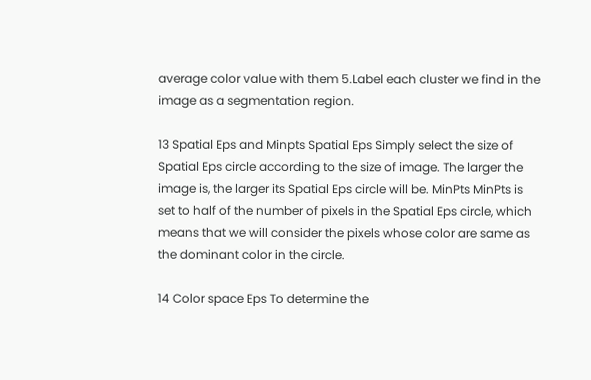average color value with them 5.Label each cluster we find in the image as a segmentation region.

13 Spatial Eps and Minpts Spatial Eps Simply select the size of Spatial Eps circle according to the size of image. The larger the image is, the larger its Spatial Eps circle will be. MinPts MinPts is set to half of the number of pixels in the Spatial Eps circle, which means that we will consider the pixels whose color are same as the dominant color in the circle.

14 Color space Eps To determine the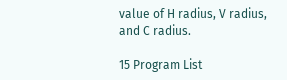value of H radius, V radius, and C radius.

15 Program List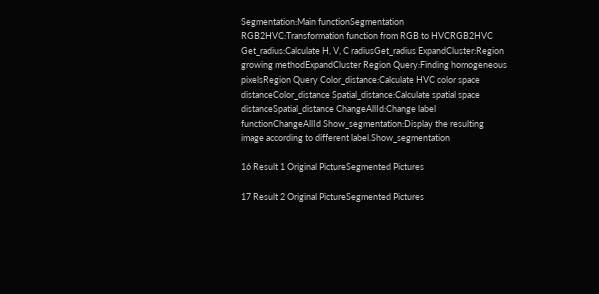Segmentation:Main functionSegmentation RGB2HVC:Transformation function from RGB to HVCRGB2HVC Get_radius:Calculate H, V, C radiusGet_radius ExpandCluster:Region growing methodExpandCluster Region Query:Finding homogeneous pixelsRegion Query Color_distance:Calculate HVC color space distanceColor_distance Spatial_distance:Calculate spatial space distanceSpatial_distance ChangeAllId:Change label functionChangeAllId Show_segmentation:Display the resulting image according to different label.Show_segmentation

16 Result 1 Original PictureSegmented Pictures

17 Result 2 Original PictureSegmented Pictures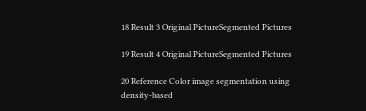18 Result 3 Original PictureSegmented Pictures

19 Result 4 Original PictureSegmented Pictures

20 Reference Color image segmentation using density-based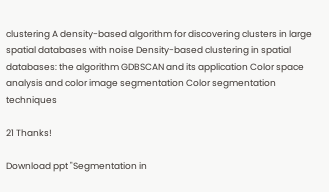clustering A density-based algorithm for discovering clusters in large spatial databases with noise Density-based clustering in spatial databases: the algorithm GDBSCAN and its application Color space analysis and color image segmentation Color segmentation techniques

21 Thanks!

Download ppt "Segmentation in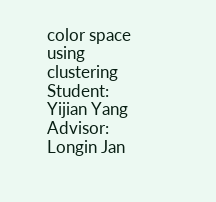color space using clustering Student: Yijian Yang Advisor: Longin Jan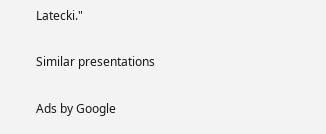Latecki."

Similar presentations

Ads by Google